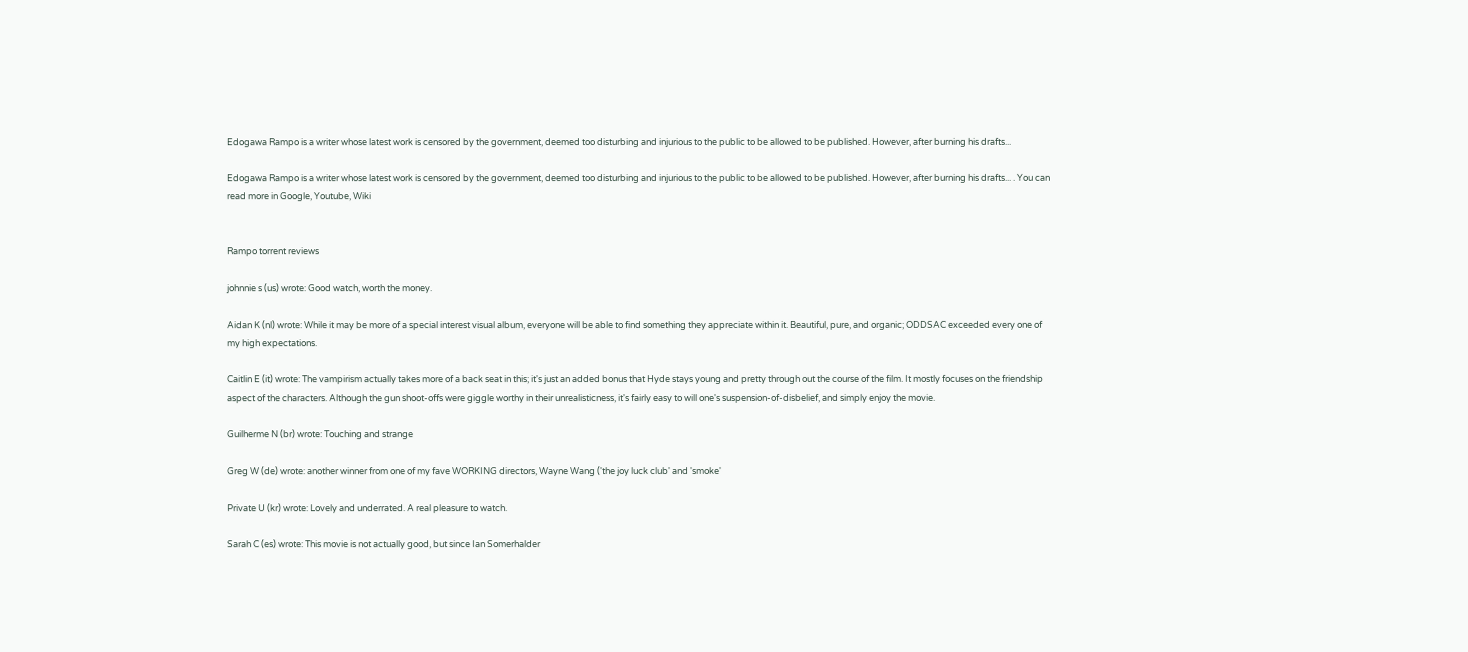Edogawa Rampo is a writer whose latest work is censored by the government, deemed too disturbing and injurious to the public to be allowed to be published. However, after burning his drafts...

Edogawa Rampo is a writer whose latest work is censored by the government, deemed too disturbing and injurious to the public to be allowed to be published. However, after burning his drafts... . You can read more in Google, Youtube, Wiki


Rampo torrent reviews

johnnie s (us) wrote: Good watch, worth the money.

Aidan K (nl) wrote: While it may be more of a special interest visual album, everyone will be able to find something they appreciate within it. Beautiful, pure, and organic; ODDSAC exceeded every one of my high expectations.

Caitlin E (it) wrote: The vampirism actually takes more of a back seat in this; it's just an added bonus that Hyde stays young and pretty through out the course of the film. It mostly focuses on the friendship aspect of the characters. Although the gun shoot-offs were giggle worthy in their unrealisticness, it's fairly easy to will one's suspension-of-disbelief, and simply enjoy the movie.

Guilherme N (br) wrote: Touching and strange

Greg W (de) wrote: another winner from one of my fave WORKING directors, Wayne Wang ('the joy luck club' and 'smoke'

Private U (kr) wrote: Lovely and underrated. A real pleasure to watch.

Sarah C (es) wrote: This movie is not actually good, but since Ian Somerhalder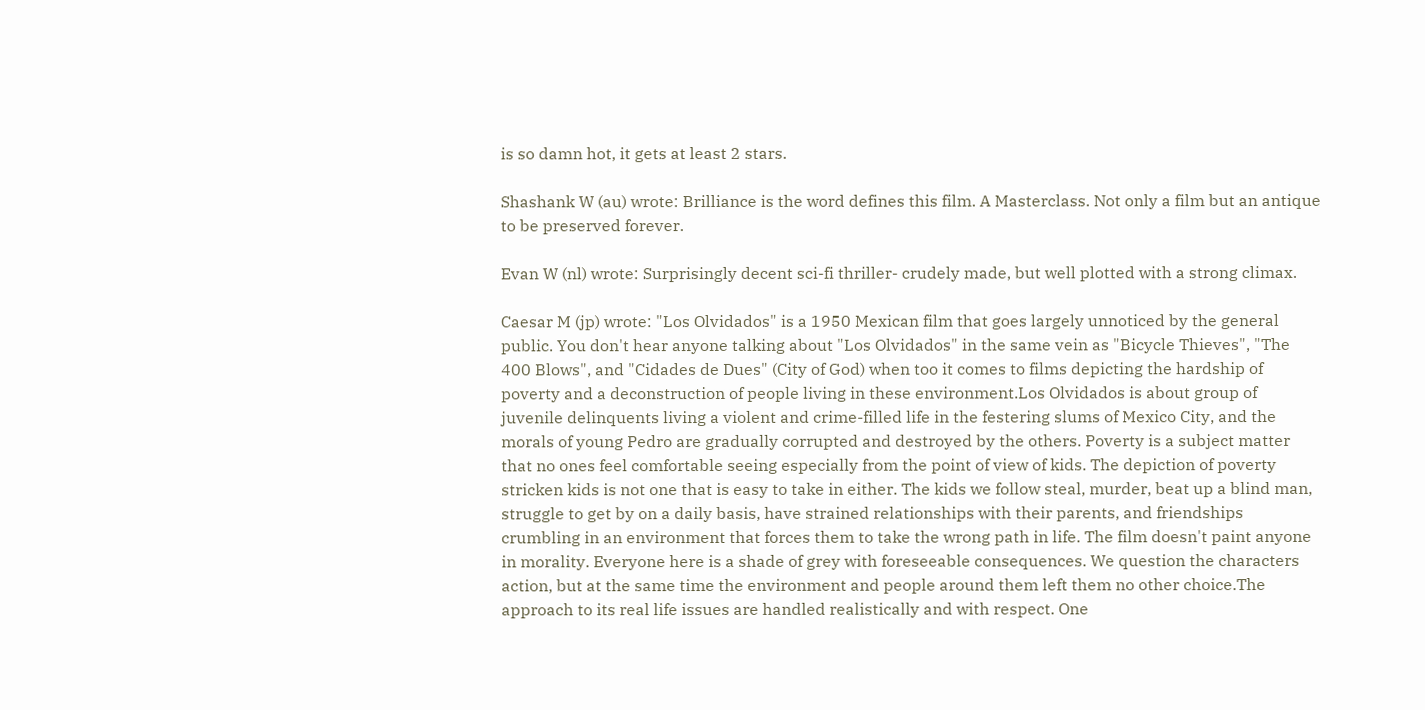is so damn hot, it gets at least 2 stars.

Shashank W (au) wrote: Brilliance is the word defines this film. A Masterclass. Not only a film but an antique to be preserved forever.

Evan W (nl) wrote: Surprisingly decent sci-fi thriller- crudely made, but well plotted with a strong climax.

Caesar M (jp) wrote: "Los Olvidados" is a 1950 Mexican film that goes largely unnoticed by the general public. You don't hear anyone talking about "Los Olvidados" in the same vein as "Bicycle Thieves", "The 400 Blows", and "Cidades de Dues" (City of God) when too it comes to films depicting the hardship of poverty and a deconstruction of people living in these environment.Los Olvidados is about group of juvenile delinquents living a violent and crime-filled life in the festering slums of Mexico City, and the morals of young Pedro are gradually corrupted and destroyed by the others. Poverty is a subject matter that no ones feel comfortable seeing especially from the point of view of kids. The depiction of poverty stricken kids is not one that is easy to take in either. The kids we follow steal, murder, beat up a blind man, struggle to get by on a daily basis, have strained relationships with their parents, and friendships crumbling in an environment that forces them to take the wrong path in life. The film doesn't paint anyone in morality. Everyone here is a shade of grey with foreseeable consequences. We question the characters action, but at the same time the environment and people around them left them no other choice.The approach to its real life issues are handled realistically and with respect. One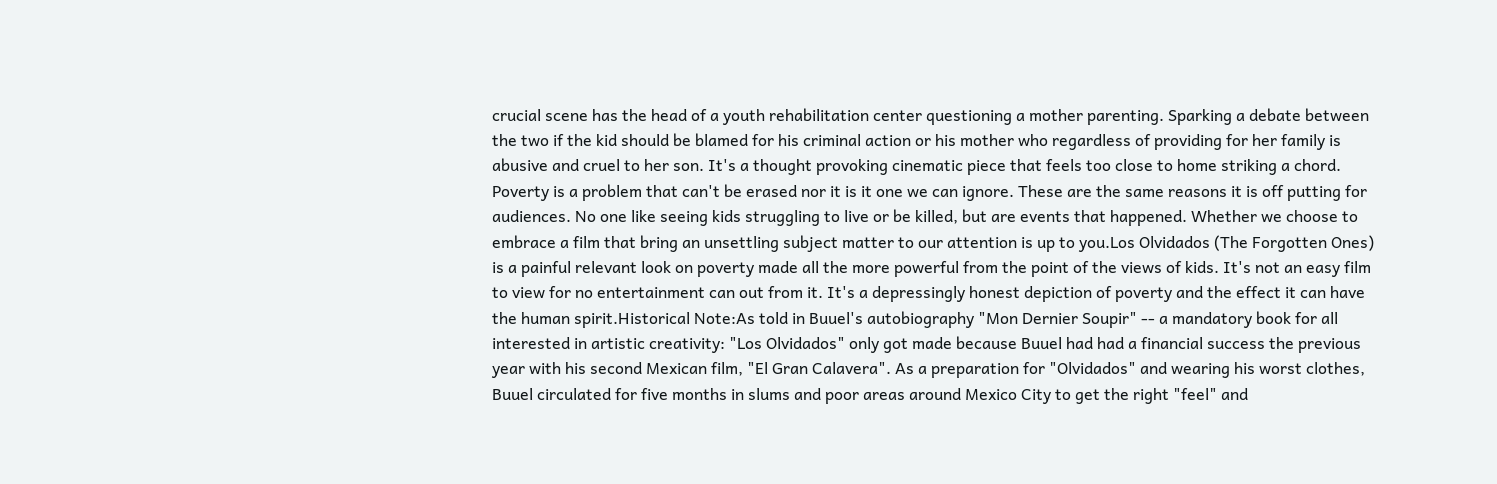crucial scene has the head of a youth rehabilitation center questioning a mother parenting. Sparking a debate between the two if the kid should be blamed for his criminal action or his mother who regardless of providing for her family is abusive and cruel to her son. It's a thought provoking cinematic piece that feels too close to home striking a chord. Poverty is a problem that can't be erased nor it is it one we can ignore. These are the same reasons it is off putting for audiences. No one like seeing kids struggling to live or be killed, but are events that happened. Whether we choose to embrace a film that bring an unsettling subject matter to our attention is up to you.Los Olvidados (The Forgotten Ones) is a painful relevant look on poverty made all the more powerful from the point of the views of kids. It's not an easy film to view for no entertainment can out from it. It's a depressingly honest depiction of poverty and the effect it can have the human spirit.Historical Note:As told in Buuel's autobiography "Mon Dernier Soupir" -- a mandatory book for all interested in artistic creativity: "Los Olvidados" only got made because Buuel had had a financial success the previous year with his second Mexican film, "El Gran Calavera". As a preparation for "Olvidados" and wearing his worst clothes, Buuel circulated for five months in slums and poor areas around Mexico City to get the right "feel" and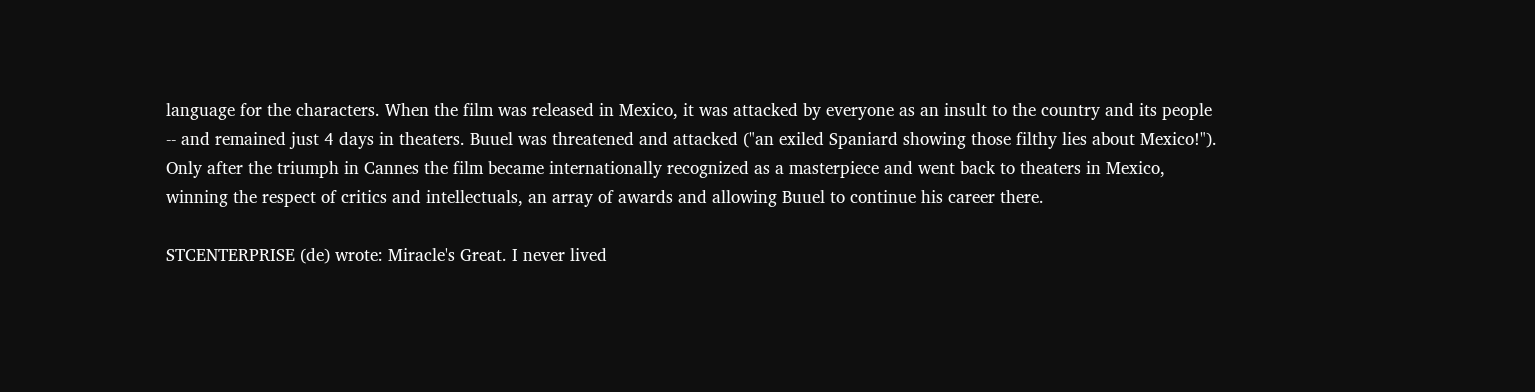language for the characters. When the film was released in Mexico, it was attacked by everyone as an insult to the country and its people -- and remained just 4 days in theaters. Buuel was threatened and attacked ("an exiled Spaniard showing those filthy lies about Mexico!"). Only after the triumph in Cannes the film became internationally recognized as a masterpiece and went back to theaters in Mexico, winning the respect of critics and intellectuals, an array of awards and allowing Buuel to continue his career there.

STCENTERPRISE (de) wrote: Miracle's Great. I never lived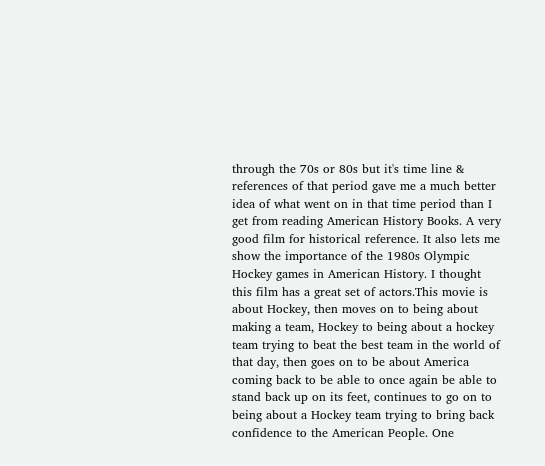through the 70s or 80s but it's time line & references of that period gave me a much better idea of what went on in that time period than I get from reading American History Books. A very good film for historical reference. It also lets me show the importance of the 1980s Olympic Hockey games in American History. I thought this film has a great set of actors.This movie is about Hockey, then moves on to being about making a team, Hockey to being about a hockey team trying to beat the best team in the world of that day, then goes on to be about America coming back to be able to once again be able to stand back up on its feet, continues to go on to being about a Hockey team trying to bring back confidence to the American People. One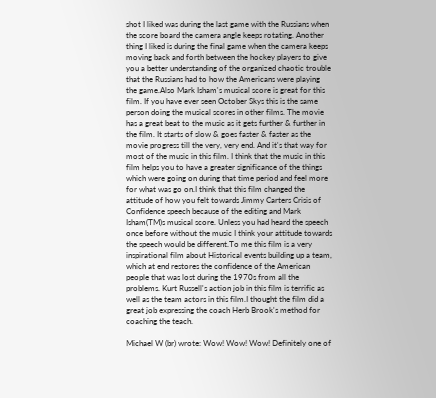shot I liked was during the last game with the Russians when the score board the camera angle keeps rotating. Another thing I liked is during the final game when the camera keeps moving back and forth between the hockey players to give you a better understanding of the organized chaotic trouble that the Russians had to how the Americans were playing the game.Also Mark Isham's musical score is great for this film. If you have ever seen October Skys this is the same person doing the musical scores in other films. The movie has a great beat to the music as it gets further & further in the film. It starts of slow & goes faster & faster as the movie progress till the very, very end. And it's that way for most of the music in this film. I think that the music in this film helps you to have a greater significance of the things which were going on during that time period and feel more for what was go on.I think that this film changed the attitude of how you felt towards Jimmy Carters Crisis of Confidence speech because of the editing and Mark Isham(TM)s musical score. Unless you had heard the speech once before without the music I think your attitude towards the speech would be different.To me this film is a very inspirational film about Historical events building up a team, which at end restores the confidence of the American people that was lost during the 1970s from all the problems. Kurt Russell's action job in this film is terrific as well as the team actors in this film.I thought the film did a great job expressing the coach Herb Brook's method for coaching the teach.

Michael W (br) wrote: Wow! Wow! Wow! Definitely one of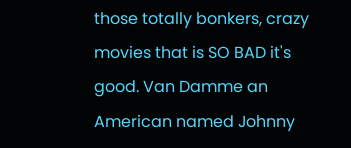those totally bonkers, crazy movies that is SO BAD it's good. Van Damme an American named Johnny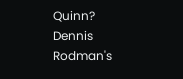Quinn? Dennis Rodman's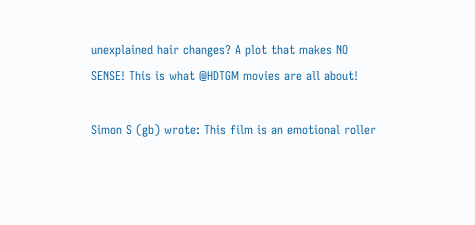unexplained hair changes? A plot that makes NO SENSE! This is what @HDTGM movies are all about!

Simon S (gb) wrote: This film is an emotional roller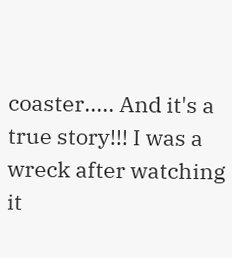coaster..... And it's a true story!!! I was a wreck after watching it